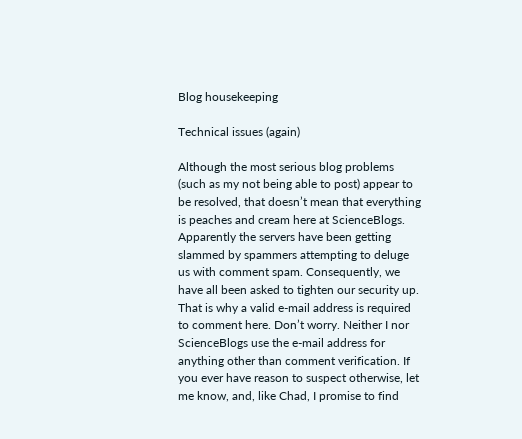Blog housekeeping

Technical issues (again)

Although the most serious blog problems (such as my not being able to post) appear to be resolved, that doesn’t mean that everything is peaches and cream here at ScienceBlogs. Apparently the servers have been getting slammed by spammers attempting to deluge us with comment spam. Consequently, we have all been asked to tighten our security up. That is why a valid e-mail address is required to comment here. Don’t worry. Neither I nor ScienceBlogs use the e-mail address for anything other than comment verification. If you ever have reason to suspect otherwise, let me know, and, like Chad, I promise to find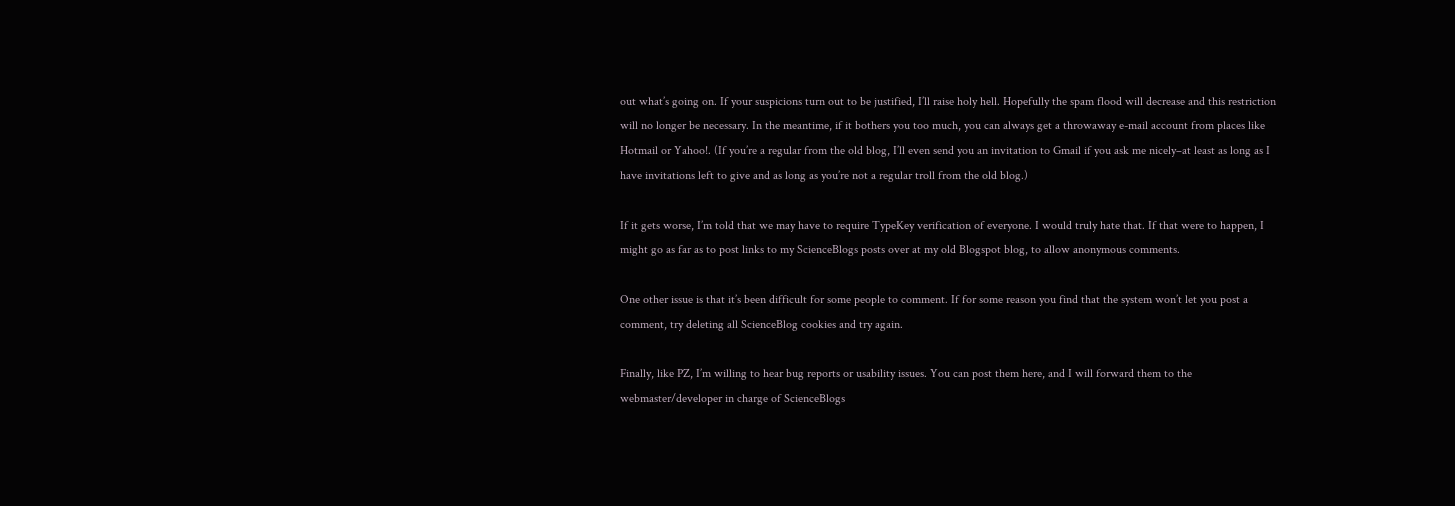out what’s going on. If your suspicions turn out to be justified, I’ll raise holy hell. Hopefully the spam flood will decrease and this restriction will no longer be necessary. In the meantime, if it bothers you too much, you can always get a throwaway e-mail account from places like Hotmail or Yahoo!. (If you’re a regular from the old blog, I’ll even send you an invitation to Gmail if you ask me nicely–at least as long as I have invitations left to give and as long as you’re not a regular troll from the old blog.)

If it gets worse, I’m told that we may have to require TypeKey verification of everyone. I would truly hate that. If that were to happen, I might go as far as to post links to my ScienceBlogs posts over at my old Blogspot blog, to allow anonymous comments.

One other issue is that it’s been difficult for some people to comment. If for some reason you find that the system won’t let you post a comment, try deleting all ScienceBlog cookies and try again.

Finally, like PZ, I’m willing to hear bug reports or usability issues. You can post them here, and I will forward them to the webmaster/developer in charge of ScienceBlogs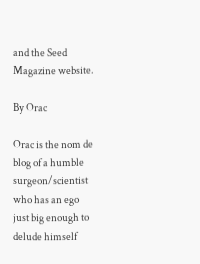and the Seed Magazine website.

By Orac

Orac is the nom de blog of a humble surgeon/scientist who has an ego just big enough to delude himself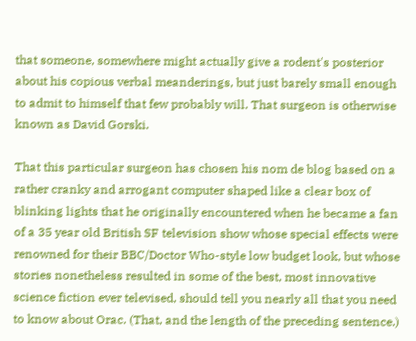that someone, somewhere might actually give a rodent's posterior about his copious verbal meanderings, but just barely small enough to admit to himself that few probably will. That surgeon is otherwise known as David Gorski.

That this particular surgeon has chosen his nom de blog based on a rather cranky and arrogant computer shaped like a clear box of blinking lights that he originally encountered when he became a fan of a 35 year old British SF television show whose special effects were renowned for their BBC/Doctor Who-style low budget look, but whose stories nonetheless resulted in some of the best, most innovative science fiction ever televised, should tell you nearly all that you need to know about Orac. (That, and the length of the preceding sentence.)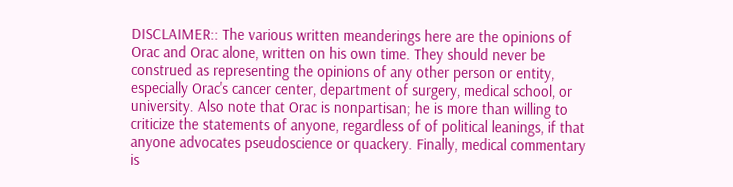DISCLAIMER:: The various written meanderings here are the opinions of Orac and Orac alone, written on his own time. They should never be construed as representing the opinions of any other person or entity, especially Orac's cancer center, department of surgery, medical school, or university. Also note that Orac is nonpartisan; he is more than willing to criticize the statements of anyone, regardless of of political leanings, if that anyone advocates pseudoscience or quackery. Finally, medical commentary is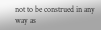not to be construed in any way as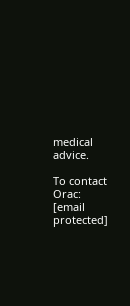medical advice.

To contact Orac: [email protected]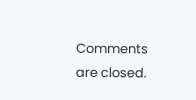Comments are closed.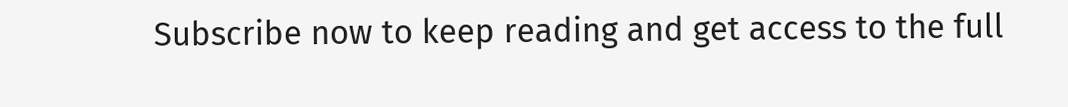Subscribe now to keep reading and get access to the full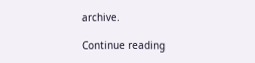archive.

Continue reading